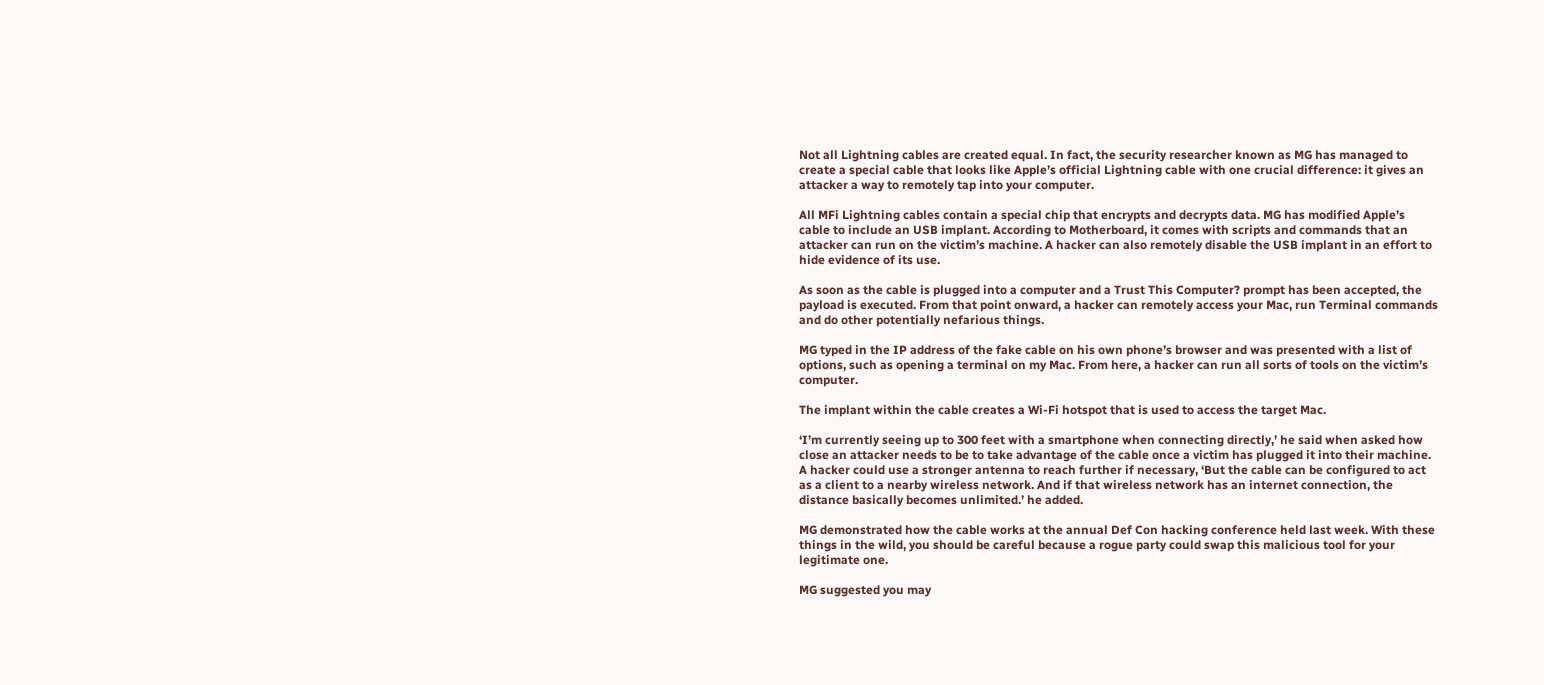Not all Lightning cables are created equal. In fact, the security researcher known as MG has managed to create a special cable that looks like Apple’s official Lightning cable with one crucial difference: it gives an attacker a way to remotely tap into your computer.

All MFi Lightning cables contain a special chip that encrypts and decrypts data. MG has modified Apple’s cable to include an USB implant. According to Motherboard, it comes with scripts and commands that an attacker can run on the victim’s machine. A hacker can also remotely disable the USB implant in an effort to hide evidence of its use.

As soon as the cable is plugged into a computer and a Trust This Computer? prompt has been accepted, the payload is executed. From that point onward, a hacker can remotely access your Mac, run Terminal commands and do other potentially nefarious things.

MG typed in the IP address of the fake cable on his own phone’s browser and was presented with a list of options, such as opening a terminal on my Mac. From here, a hacker can run all sorts of tools on the victim’s computer.

The implant within the cable creates a Wi-Fi hotspot that is used to access the target Mac.

‘I’m currently seeing up to 300 feet with a smartphone when connecting directly,’ he said when asked how close an attacker needs to be to take advantage of the cable once a victim has plugged it into their machine. A hacker could use a stronger antenna to reach further if necessary, ‘But the cable can be configured to act as a client to a nearby wireless network. And if that wireless network has an internet connection, the distance basically becomes unlimited.’ he added.

MG demonstrated how the cable works at the annual Def Con hacking conference held last week. With these things in the wild, you should be careful because a rogue party could swap this malicious tool for your legitimate one.

MG suggested you may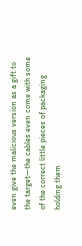even give the malicious version as a gift to the target—the cables even come with some of the correct little pieces of packaging holding them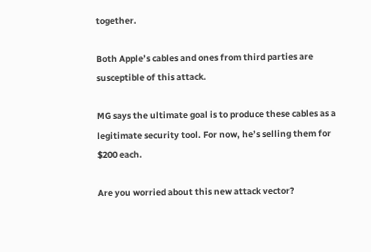together.

Both Apple’s cables and ones from third parties are susceptible of this attack.

MG says the ultimate goal is to produce these cables as a legitimate security tool. For now, he’s selling them for $200 each.

Are you worried about this new attack vector?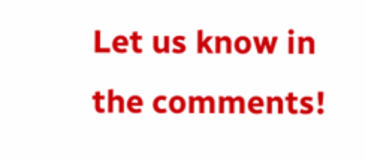Let us know in the comments!